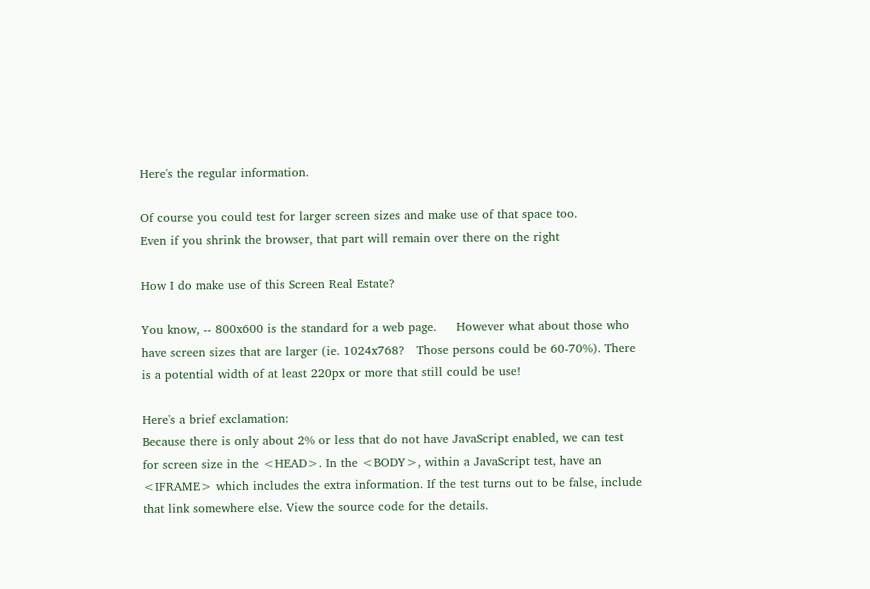Here's the regular information.

Of course you could test for larger screen sizes and make use of that space too.
Even if you shrink the browser, that part will remain over there on the right

How I do make use of this Screen Real Estate?

You know, -- 800x600 is the standard for a web page.     However what about those who have screen sizes that are larger (ie. 1024x768?   Those persons could be 60-70%). There is a potential width of at least 220px or more that still could be use!

Here's a brief exclamation:
Because there is only about 2% or less that do not have JavaScript enabled, we can test for screen size in the <HEAD>. In the <BODY>, within a JavaScript test, have an <IFRAME> which includes the extra information. If the test turns out to be false, include that link somewhere else. View the source code for the details.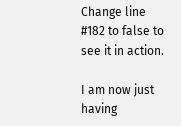Change line #182 to false to see it in action.

I am now just having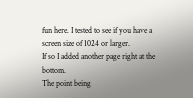fun here. I tested to see if you have a screen size of 1024 or larger.
If so I added another page right at the bottom.
The point being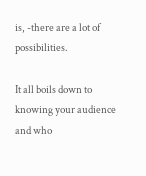is, -there are a lot of possibilities.

It all boils down to knowing your audience and who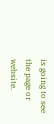is going to see the page or website.